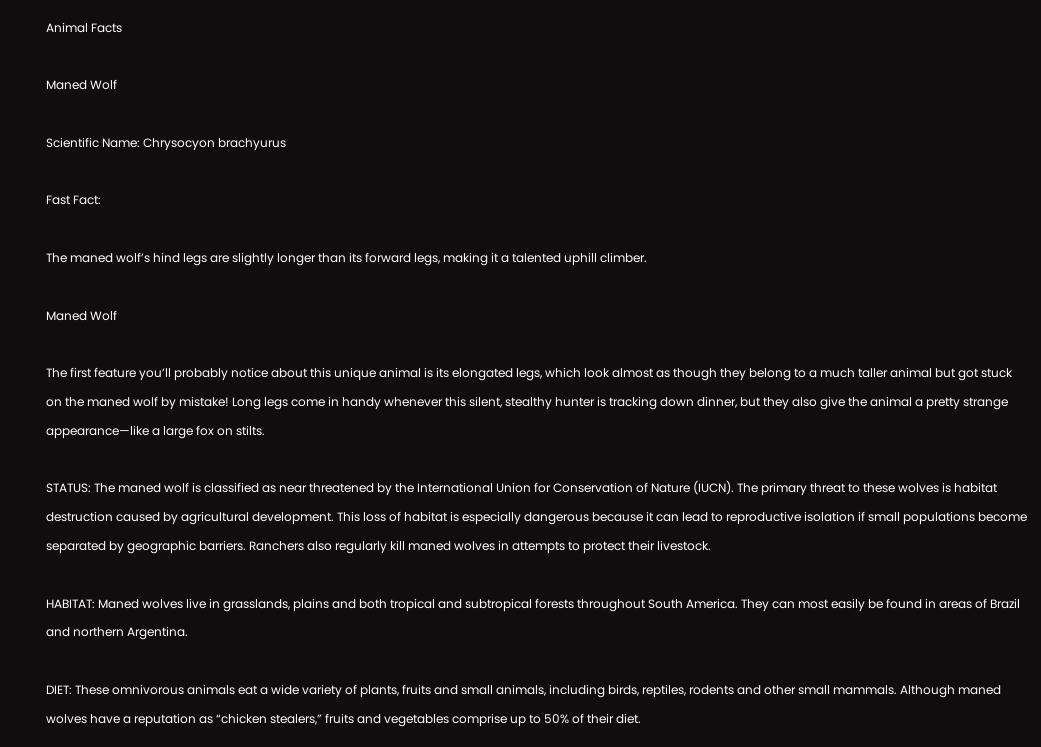Animal Facts

Maned Wolf

Scientific Name: Chrysocyon brachyurus

Fast Fact:

The maned wolf’s hind legs are slightly longer than its forward legs, making it a talented uphill climber.

Maned Wolf

The first feature you’ll probably notice about this unique animal is its elongated legs, which look almost as though they belong to a much taller animal but got stuck on the maned wolf by mistake! Long legs come in handy whenever this silent, stealthy hunter is tracking down dinner, but they also give the animal a pretty strange appearance—like a large fox on stilts.

STATUS: The maned wolf is classified as near threatened by the International Union for Conservation of Nature (IUCN). The primary threat to these wolves is habitat destruction caused by agricultural development. This loss of habitat is especially dangerous because it can lead to reproductive isolation if small populations become separated by geographic barriers. Ranchers also regularly kill maned wolves in attempts to protect their livestock.

HABITAT: Maned wolves live in grasslands, plains and both tropical and subtropical forests throughout South America. They can most easily be found in areas of Brazil and northern Argentina.

DIET: These omnivorous animals eat a wide variety of plants, fruits and small animals, including birds, reptiles, rodents and other small mammals. Although maned wolves have a reputation as “chicken stealers,” fruits and vegetables comprise up to 50% of their diet.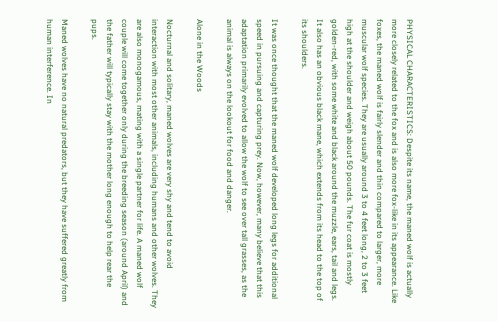PHYSICAL CHARACTERISTICS: Despite its name, the maned wolf is actually more closely related to the fox and is also more fox-like in its appearance. Like foxes, the maned wolf is fairly slender and thin compared to larger, more muscular wolf species. They are usually around 3 to 4 feet long, 2 to 3 feet high at the shoulder and weigh about 50 pounds. The fur coat is mostly golden-red, with some white and black around the muzzle, ears, tail and legs. It also has an obvious black mane, which extends from its head to the top of its shoulders.

It was once thought that the maned wolf developed long legs for additional speed in pursuing and capturing prey. Now, however, many believe that this adaptation primarily evolved to allow the wolf to see over tall grasses, as the animal is always on the lookout for food and danger.

Alone in the Woods

Nocturnal and solitary, maned wolves are very shy and tend to avoid interaction with most other animals, including humans and other wolves. They are also monogamous, mating with a single partner for life. A maned wolf couple will come together only during the breeding season (around April) and the father will typically stay with the mother long enough to help rear the pups.

Maned wolves have no natural predators, but they have suffered greatly from human interference. In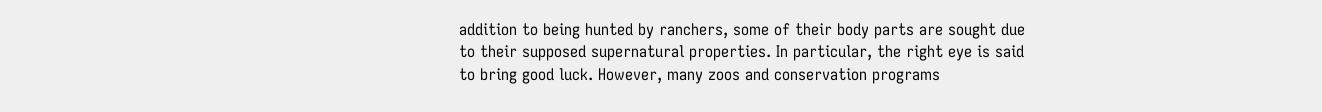addition to being hunted by ranchers, some of their body parts are sought due to their supposed supernatural properties. In particular, the right eye is said to bring good luck. However, many zoos and conservation programs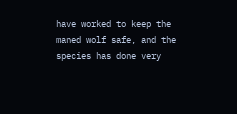have worked to keep the maned wolf safe, and the species has done very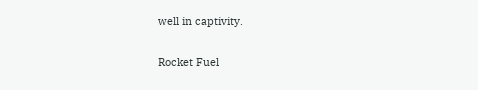well in captivity.

Rocket Fuel